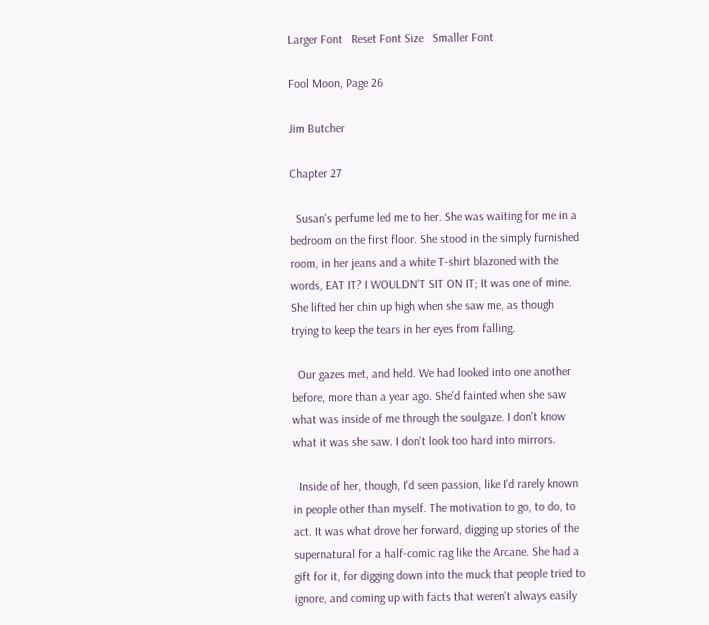Larger Font   Reset Font Size   Smaller Font

Fool Moon, Page 26

Jim Butcher

Chapter 27

  Susan's perfume led me to her. She was waiting for me in a bedroom on the first floor. She stood in the simply furnished room, in her jeans and a white T-shirt blazoned with the words, EAT IT? I WOULDN'T SIT ON IT; It was one of mine. She lifted her chin up high when she saw me, as though trying to keep the tears in her eyes from falling.

  Our gazes met, and held. We had looked into one another before, more than a year ago. She'd fainted when she saw what was inside of me through the soulgaze. I don't know what it was she saw. I don't look too hard into mirrors.

  Inside of her, though, I'd seen passion, like I'd rarely known in people other than myself. The motivation to go, to do, to act. It was what drove her forward, digging up stories of the supernatural for a half-comic rag like the Arcane. She had a gift for it, for digging down into the muck that people tried to ignore, and coming up with facts that weren't always easily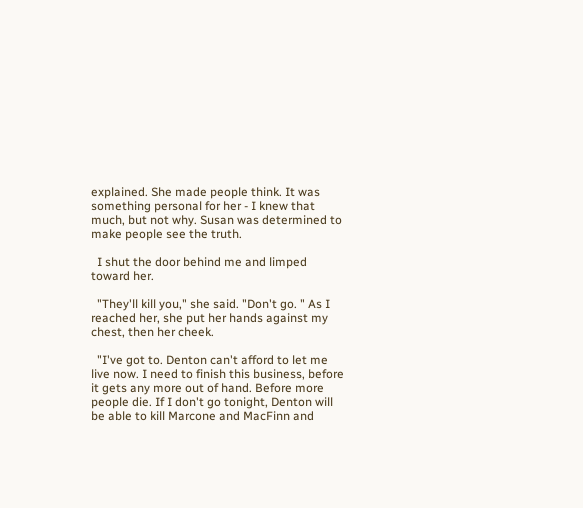explained. She made people think. It was something personal for her - I knew that much, but not why. Susan was determined to make people see the truth.

  I shut the door behind me and limped toward her.

  "They'll kill you," she said. "Don't go. " As I reached her, she put her hands against my chest, then her cheek.

  "I've got to. Denton can't afford to let me live now. I need to finish this business, before it gets any more out of hand. Before more people die. If I don't go tonight, Denton will be able to kill Marcone and MacFinn and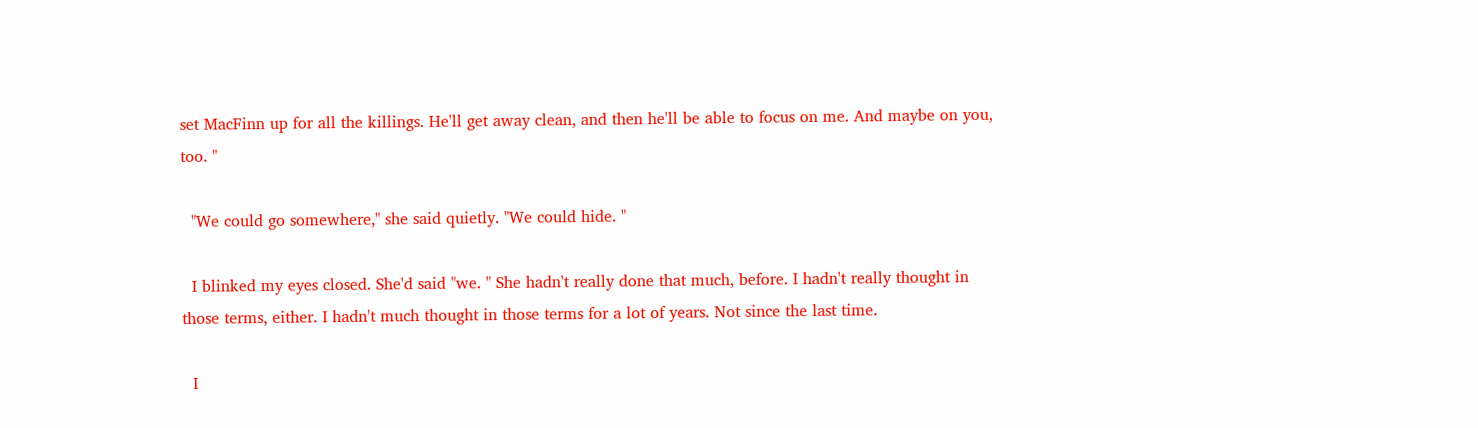set MacFinn up for all the killings. He'll get away clean, and then he'll be able to focus on me. And maybe on you, too. "

  "We could go somewhere," she said quietly. "We could hide. "

  I blinked my eyes closed. She'd said "we. " She hadn't really done that much, before. I hadn't really thought in those terms, either. I hadn't much thought in those terms for a lot of years. Not since the last time.

  I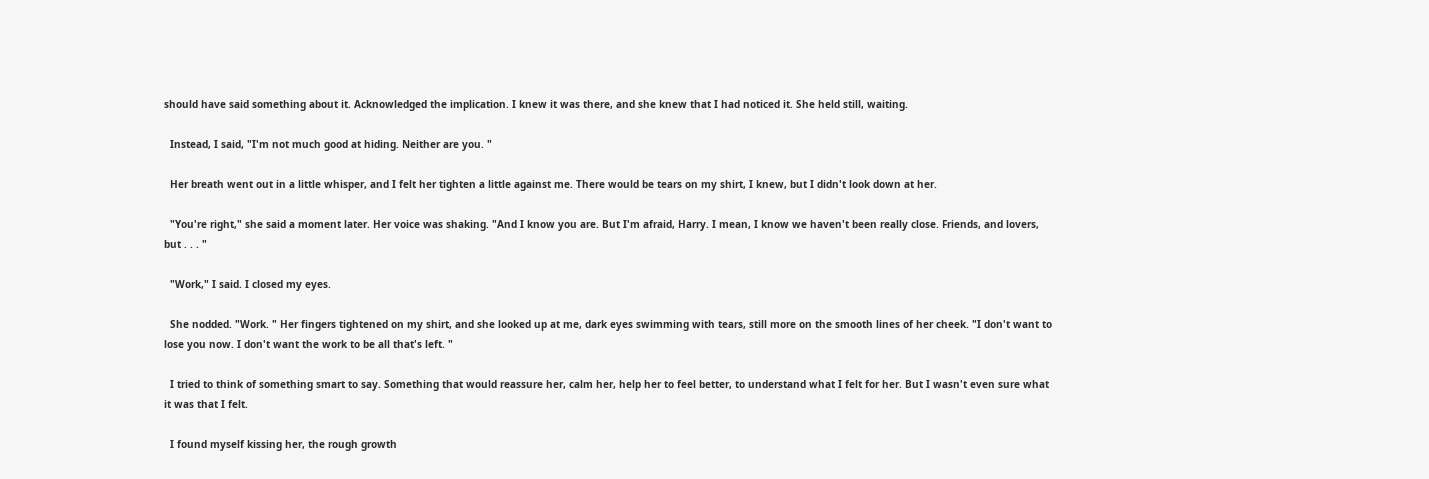should have said something about it. Acknowledged the implication. I knew it was there, and she knew that I had noticed it. She held still, waiting.

  Instead, I said, "I'm not much good at hiding. Neither are you. "

  Her breath went out in a little whisper, and I felt her tighten a little against me. There would be tears on my shirt, I knew, but I didn't look down at her.

  "You're right," she said a moment later. Her voice was shaking. "And I know you are. But I'm afraid, Harry. I mean, I know we haven't been really close. Friends, and lovers, but . . . "

  "Work," I said. I closed my eyes.

  She nodded. "Work. " Her fingers tightened on my shirt, and she looked up at me, dark eyes swimming with tears, still more on the smooth lines of her cheek. "I don't want to lose you now. I don't want the work to be all that's left. "

  I tried to think of something smart to say. Something that would reassure her, calm her, help her to feel better, to understand what I felt for her. But I wasn't even sure what it was that I felt.

  I found myself kissing her, the rough growth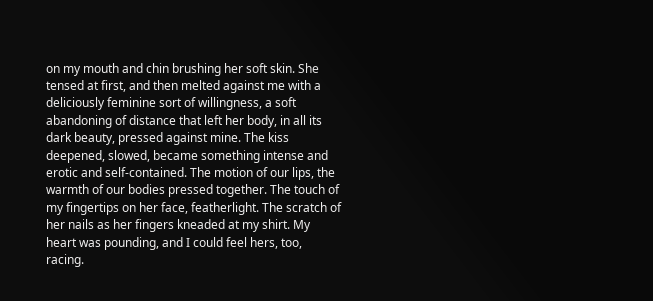on my mouth and chin brushing her soft skin. She tensed at first, and then melted against me with a deliciously feminine sort of willingness, a soft abandoning of distance that left her body, in all its dark beauty, pressed against mine. The kiss deepened, slowed, became something intense and erotic and self-contained. The motion of our lips, the warmth of our bodies pressed together. The touch of my fingertips on her face, featherlight. The scratch of her nails as her fingers kneaded at my shirt. My heart was pounding, and I could feel hers, too, racing.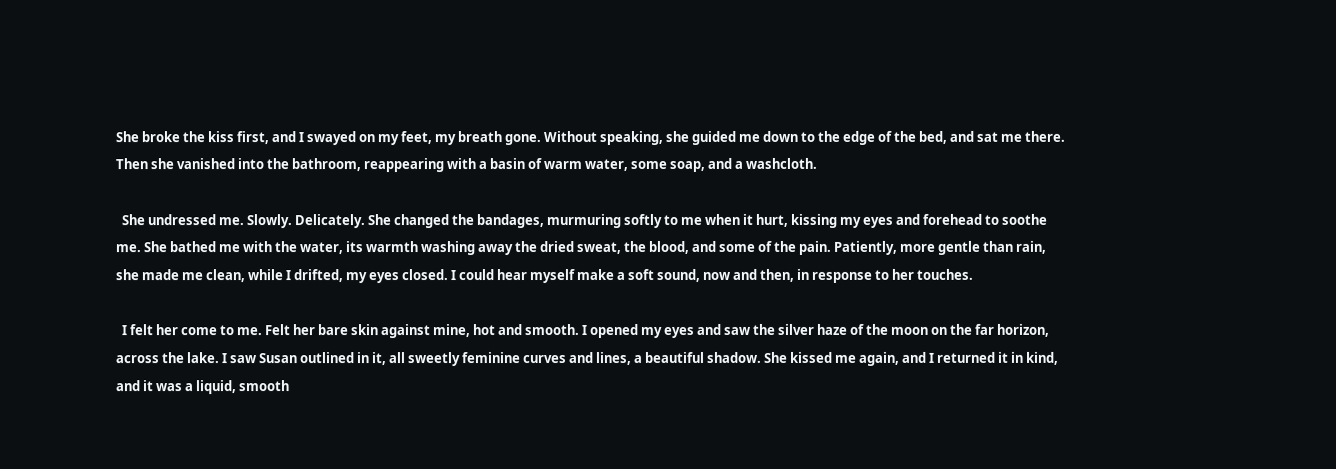She broke the kiss first, and I swayed on my feet, my breath gone. Without speaking, she guided me down to the edge of the bed, and sat me there. Then she vanished into the bathroom, reappearing with a basin of warm water, some soap, and a washcloth.

  She undressed me. Slowly. Delicately. She changed the bandages, murmuring softly to me when it hurt, kissing my eyes and forehead to soothe me. She bathed me with the water, its warmth washing away the dried sweat, the blood, and some of the pain. Patiently, more gentle than rain, she made me clean, while I drifted, my eyes closed. I could hear myself make a soft sound, now and then, in response to her touches.

  I felt her come to me. Felt her bare skin against mine, hot and smooth. I opened my eyes and saw the silver haze of the moon on the far horizon, across the lake. I saw Susan outlined in it, all sweetly feminine curves and lines, a beautiful shadow. She kissed me again, and I returned it in kind, and it was a liquid, smooth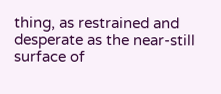thing, as restrained and desperate as the near-still surface of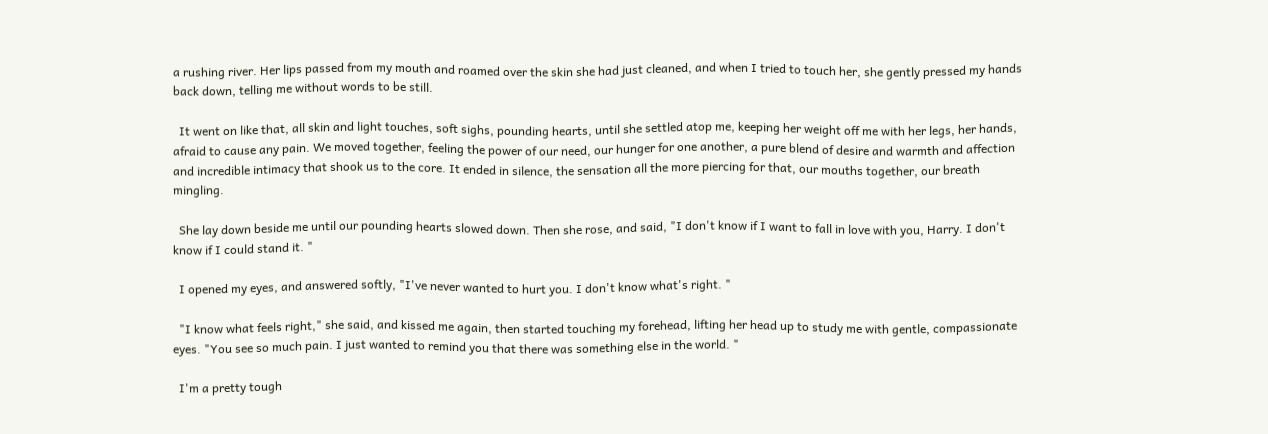a rushing river. Her lips passed from my mouth and roamed over the skin she had just cleaned, and when I tried to touch her, she gently pressed my hands back down, telling me without words to be still.

  It went on like that, all skin and light touches, soft sighs, pounding hearts, until she settled atop me, keeping her weight off me with her legs, her hands, afraid to cause any pain. We moved together, feeling the power of our need, our hunger for one another, a pure blend of desire and warmth and affection and incredible intimacy that shook us to the core. It ended in silence, the sensation all the more piercing for that, our mouths together, our breath mingling.

  She lay down beside me until our pounding hearts slowed down. Then she rose, and said, "I don't know if I want to fall in love with you, Harry. I don't know if I could stand it. "

  I opened my eyes, and answered softly, "I've never wanted to hurt you. I don't know what's right. "

  "I know what feels right," she said, and kissed me again, then started touching my forehead, lifting her head up to study me with gentle, compassionate eyes. "You see so much pain. I just wanted to remind you that there was something else in the world. "

  I'm a pretty tough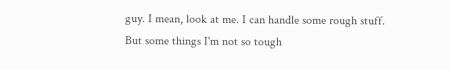guy. I mean, look at me. I can handle some rough stuff. But some things I'm not so tough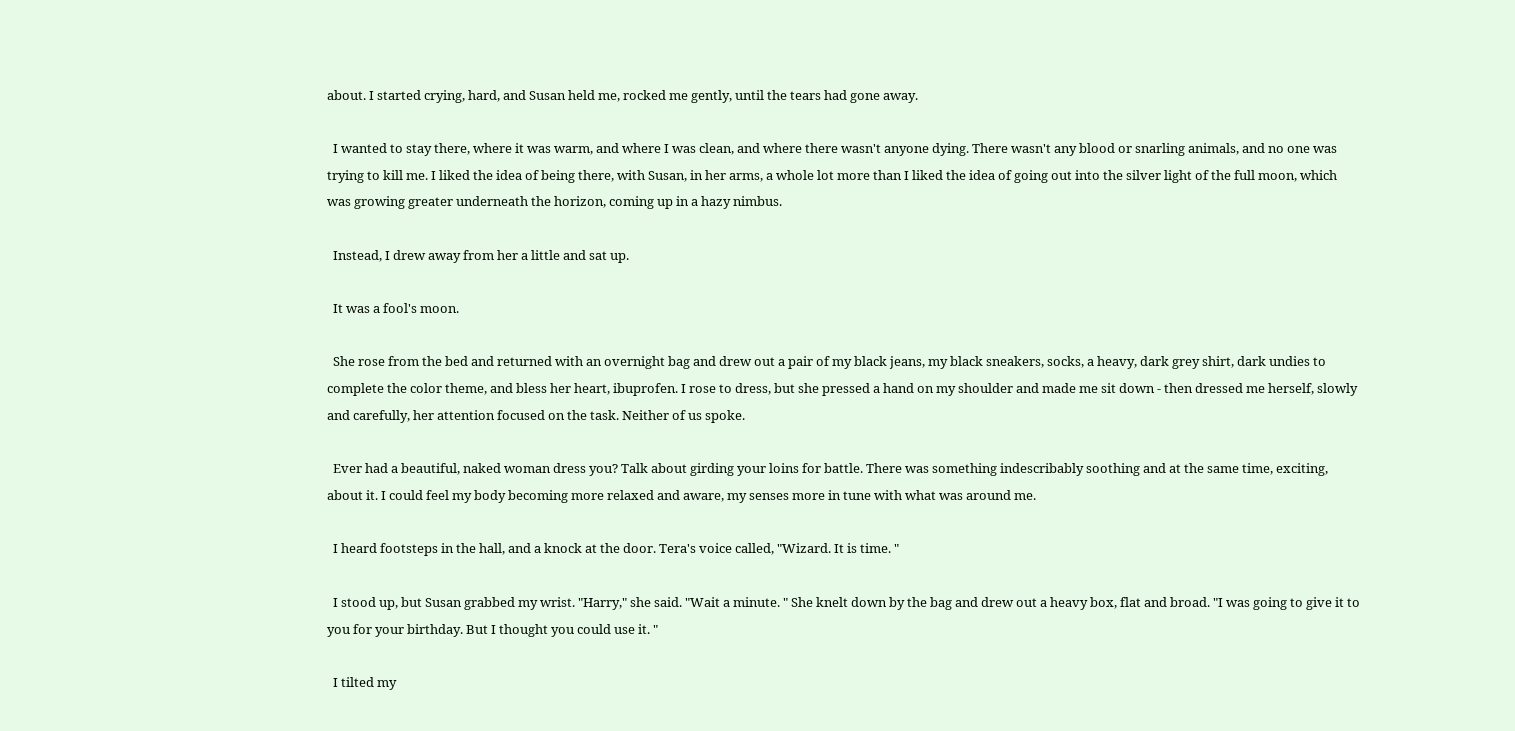about. I started crying, hard, and Susan held me, rocked me gently, until the tears had gone away.

  I wanted to stay there, where it was warm, and where I was clean, and where there wasn't anyone dying. There wasn't any blood or snarling animals, and no one was trying to kill me. I liked the idea of being there, with Susan, in her arms, a whole lot more than I liked the idea of going out into the silver light of the full moon, which was growing greater underneath the horizon, coming up in a hazy nimbus.

  Instead, I drew away from her a little and sat up.

  It was a fool's moon.

  She rose from the bed and returned with an overnight bag and drew out a pair of my black jeans, my black sneakers, socks, a heavy, dark grey shirt, dark undies to complete the color theme, and bless her heart, ibuprofen. I rose to dress, but she pressed a hand on my shoulder and made me sit down - then dressed me herself, slowly and carefully, her attention focused on the task. Neither of us spoke.

  Ever had a beautiful, naked woman dress you? Talk about girding your loins for battle. There was something indescribably soothing and at the same time, exciting, about it. I could feel my body becoming more relaxed and aware, my senses more in tune with what was around me.

  I heard footsteps in the hall, and a knock at the door. Tera's voice called, "Wizard. It is time. "

  I stood up, but Susan grabbed my wrist. "Harry," she said. "Wait a minute. " She knelt down by the bag and drew out a heavy box, flat and broad. "I was going to give it to you for your birthday. But I thought you could use it. "

  I tilted my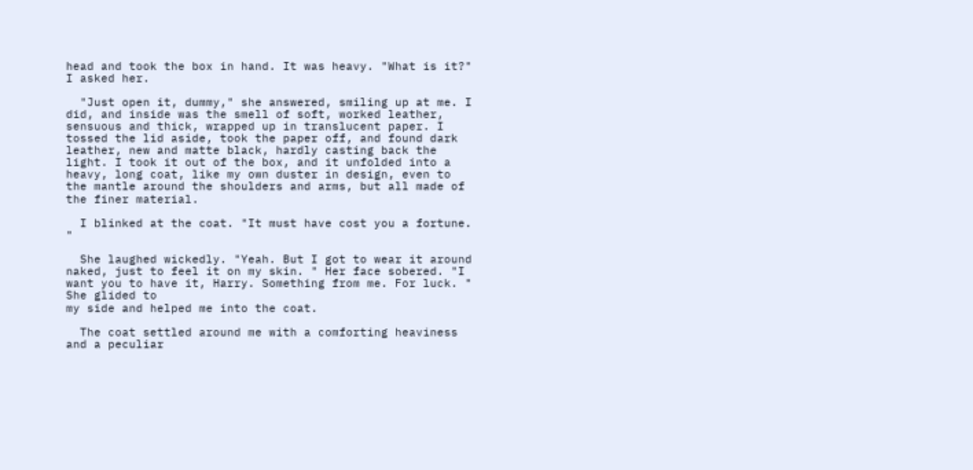head and took the box in hand. It was heavy. "What is it?" I asked her.

  "Just open it, dummy," she answered, smiling up at me. I did, and inside was the smell of soft, worked leather, sensuous and thick, wrapped up in translucent paper. I tossed the lid aside, took the paper off, and found dark leather, new and matte black, hardly casting back the light. I took it out of the box, and it unfolded into a heavy, long coat, like my own duster in design, even to the mantle around the shoulders and arms, but all made of the finer material.

  I blinked at the coat. "It must have cost you a fortune. "

  She laughed wickedly. "Yeah. But I got to wear it around naked, just to feel it on my skin. " Her face sobered. "I want you to have it, Harry. Something from me. For luck. " She glided to
my side and helped me into the coat.

  The coat settled around me with a comforting heaviness and a peculiar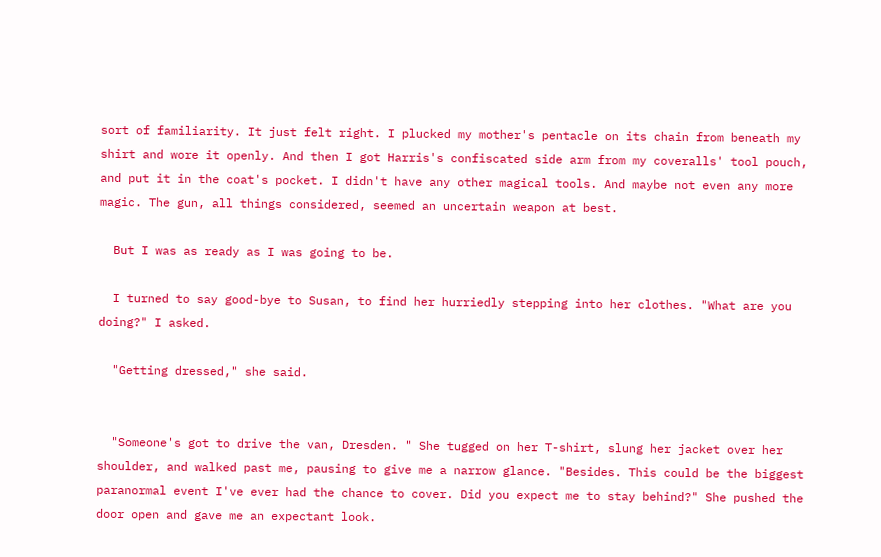sort of familiarity. It just felt right. I plucked my mother's pentacle on its chain from beneath my shirt and wore it openly. And then I got Harris's confiscated side arm from my coveralls' tool pouch, and put it in the coat's pocket. I didn't have any other magical tools. And maybe not even any more magic. The gun, all things considered, seemed an uncertain weapon at best.

  But I was as ready as I was going to be.

  I turned to say good-bye to Susan, to find her hurriedly stepping into her clothes. "What are you doing?" I asked.

  "Getting dressed," she said.


  "Someone's got to drive the van, Dresden. " She tugged on her T-shirt, slung her jacket over her shoulder, and walked past me, pausing to give me a narrow glance. "Besides. This could be the biggest paranormal event I've ever had the chance to cover. Did you expect me to stay behind?" She pushed the door open and gave me an expectant look.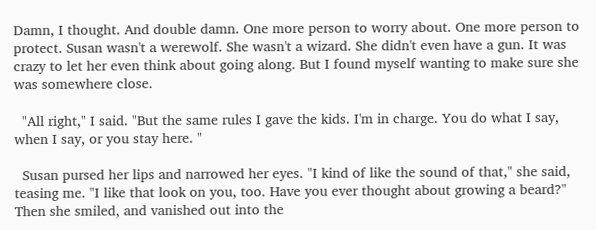Damn, I thought. And double damn. One more person to worry about. One more person to protect. Susan wasn't a werewolf. She wasn't a wizard. She didn't even have a gun. It was crazy to let her even think about going along. But I found myself wanting to make sure she was somewhere close.

  "All right," I said. "But the same rules I gave the kids. I'm in charge. You do what I say, when I say, or you stay here. "

  Susan pursed her lips and narrowed her eyes. "I kind of like the sound of that," she said, teasing me. "I like that look on you, too. Have you ever thought about growing a beard?" Then she smiled, and vanished out into the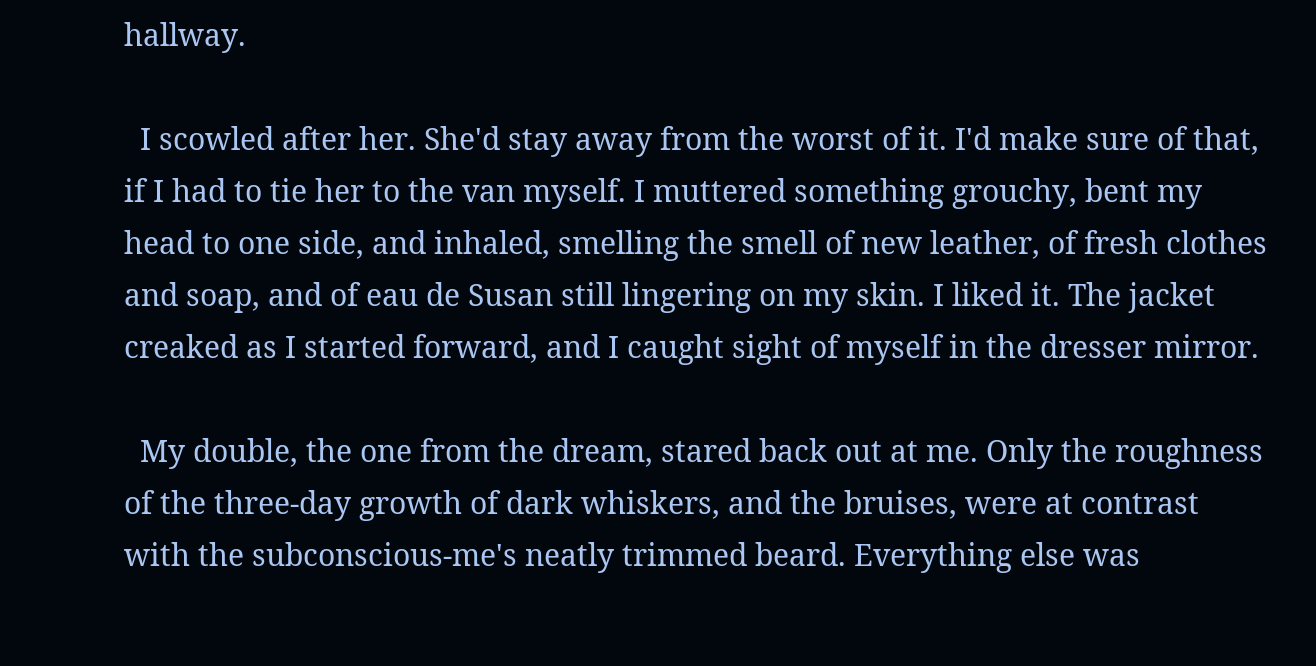hallway.

  I scowled after her. She'd stay away from the worst of it. I'd make sure of that, if I had to tie her to the van myself. I muttered something grouchy, bent my head to one side, and inhaled, smelling the smell of new leather, of fresh clothes and soap, and of eau de Susan still lingering on my skin. I liked it. The jacket creaked as I started forward, and I caught sight of myself in the dresser mirror.

  My double, the one from the dream, stared back out at me. Only the roughness of the three-day growth of dark whiskers, and the bruises, were at contrast with the subconscious-me's neatly trimmed beard. Everything else was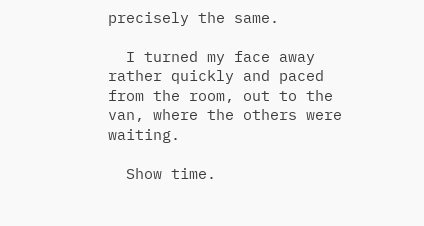precisely the same.

  I turned my face away rather quickly and paced from the room, out to the van, where the others were waiting.

  Show time.